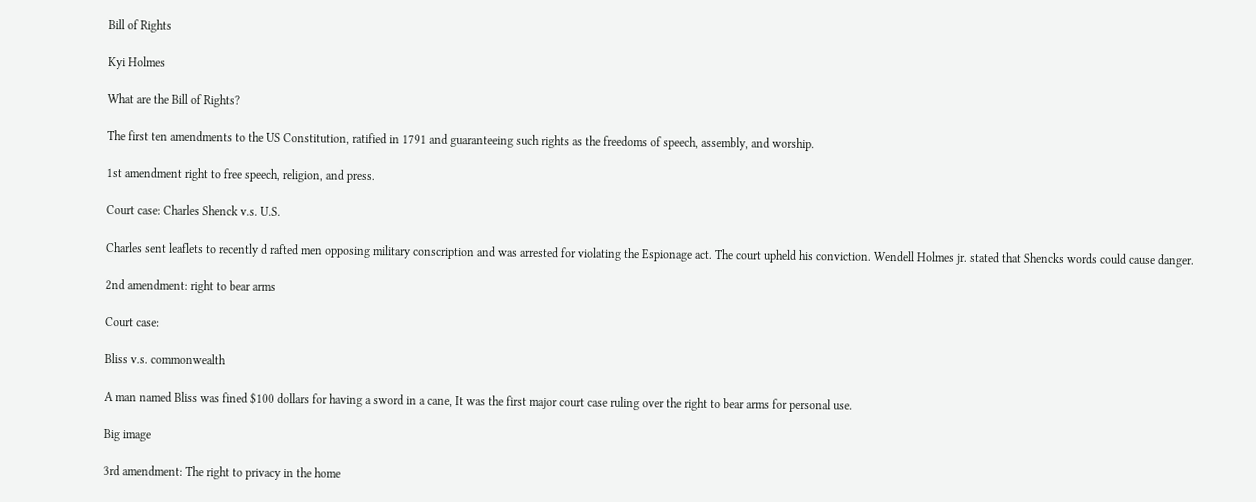Bill of Rights

Kyi Holmes

What are the Bill of Rights?

The first ten amendments to the US Constitution, ratified in 1791 and guaranteeing such rights as the freedoms of speech, assembly, and worship.

1st amendment right to free speech, religion, and press.

Court case: Charles Shenck v.s. U.S.

Charles sent leaflets to recently d rafted men opposing military conscription and was arrested for violating the Espionage act. The court upheld his conviction. Wendell Holmes jr. stated that Shencks words could cause danger.

2nd amendment: right to bear arms

Court case:

Bliss v.s. commonwealth

A man named Bliss was fined $100 dollars for having a sword in a cane, It was the first major court case ruling over the right to bear arms for personal use.

Big image

3rd amendment: The right to privacy in the home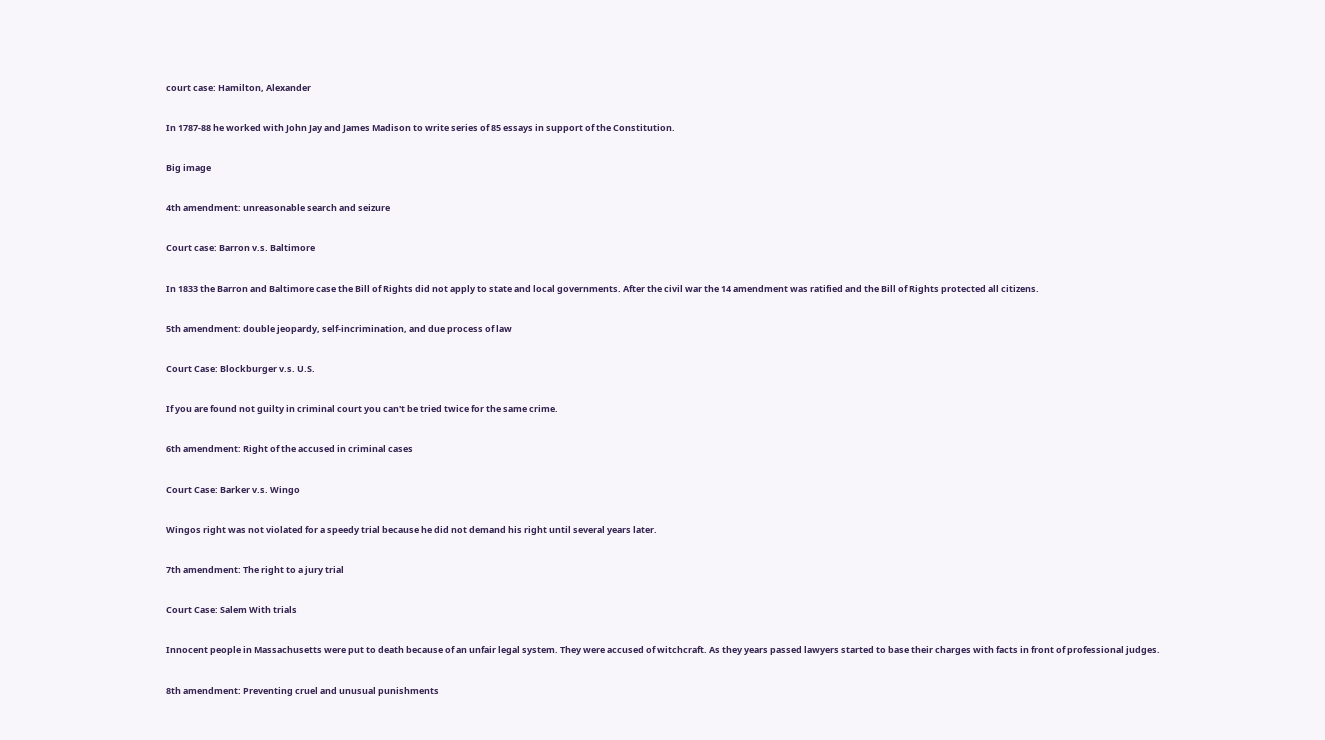court case: Hamilton, Alexander

In 1787-88 he worked with John Jay and James Madison to write series of 85 essays in support of the Constitution.

Big image

4th amendment: unreasonable search and seizure

Court case: Barron v.s. Baltimore

In 1833 the Barron and Baltimore case the Bill of Rights did not apply to state and local governments. After the civil war the 14 amendment was ratified and the Bill of Rights protected all citizens.

5th amendment: double jeopardy, self-incrimination, and due process of law

Court Case: Blockburger v.s. U.S.

If you are found not guilty in criminal court you can't be tried twice for the same crime.

6th amendment: Right of the accused in criminal cases

Court Case: Barker v.s. Wingo

Wingos right was not violated for a speedy trial because he did not demand his right until several years later.

7th amendment: The right to a jury trial

Court Case: Salem With trials

Innocent people in Massachusetts were put to death because of an unfair legal system. They were accused of witchcraft. As they years passed lawyers started to base their charges with facts in front of professional judges.

8th amendment: Preventing cruel and unusual punishments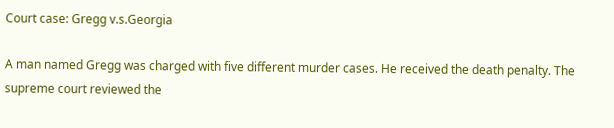Court case: Gregg v.s.Georgia

A man named Gregg was charged with five different murder cases. He received the death penalty. The supreme court reviewed the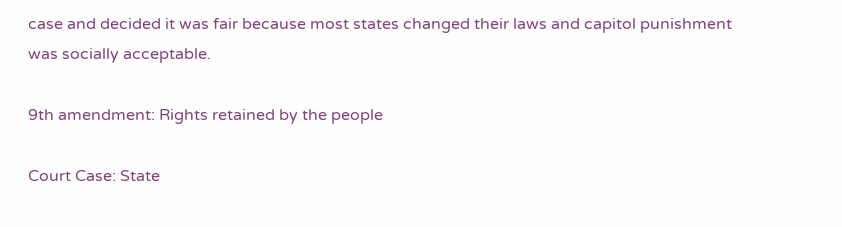case and decided it was fair because most states changed their laws and capitol punishment was socially acceptable.

9th amendment: Rights retained by the people

Court Case: State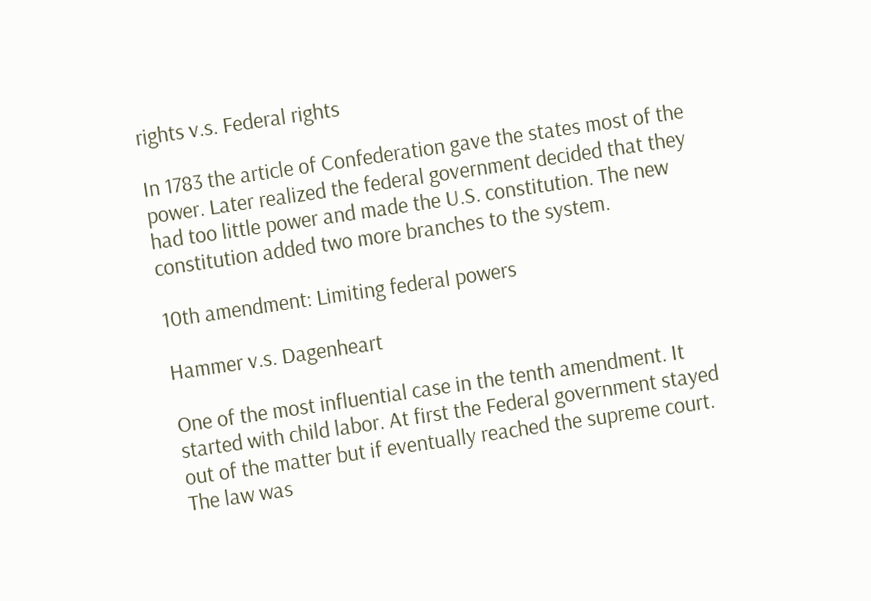rights v.s. Federal rights

In 1783 the article of Confederation gave the states most of the power. Later realized the federal government decided that they had too little power and made the U.S. constitution. The new constitution added two more branches to the system.

10th amendment: Limiting federal powers

Hammer v.s. Dagenheart

One of the most influential case in the tenth amendment. It started with child labor. At first the Federal government stayed out of the matter but if eventually reached the supreme court. The law was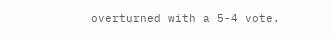overturned with a 5-4 vote.